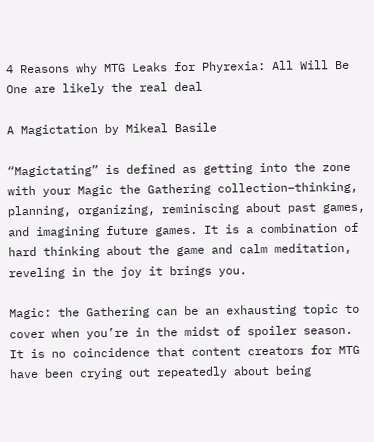4 Reasons why MTG Leaks for Phyrexia: All Will Be One are likely the real deal

A Magictation by Mikeal Basile

“Magictating” is defined as getting into the zone with your Magic the Gathering collection–thinking, planning, organizing, reminiscing about past games, and imagining future games. It is a combination of hard thinking about the game and calm meditation, reveling in the joy it brings you.

Magic: the Gathering can be an exhausting topic to cover when you’re in the midst of spoiler season. It is no coincidence that content creators for MTG have been crying out repeatedly about being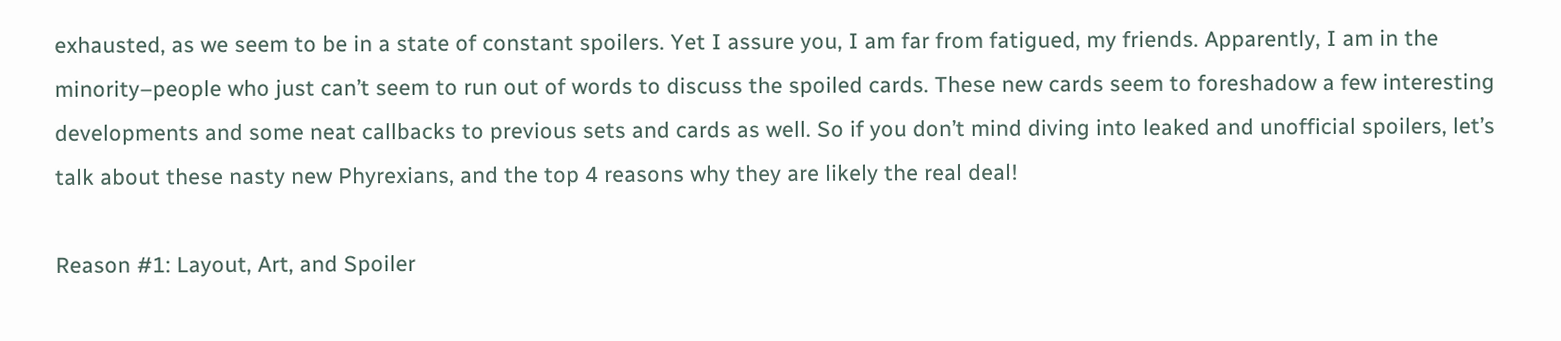exhausted, as we seem to be in a state of constant spoilers. Yet I assure you, I am far from fatigued, my friends. Apparently, I am in the minority–people who just can’t seem to run out of words to discuss the spoiled cards. These new cards seem to foreshadow a few interesting developments and some neat callbacks to previous sets and cards as well. So if you don’t mind diving into leaked and unofficial spoilers, let’s talk about these nasty new Phyrexians, and the top 4 reasons why they are likely the real deal!

Reason #1: Layout, Art, and Spoiler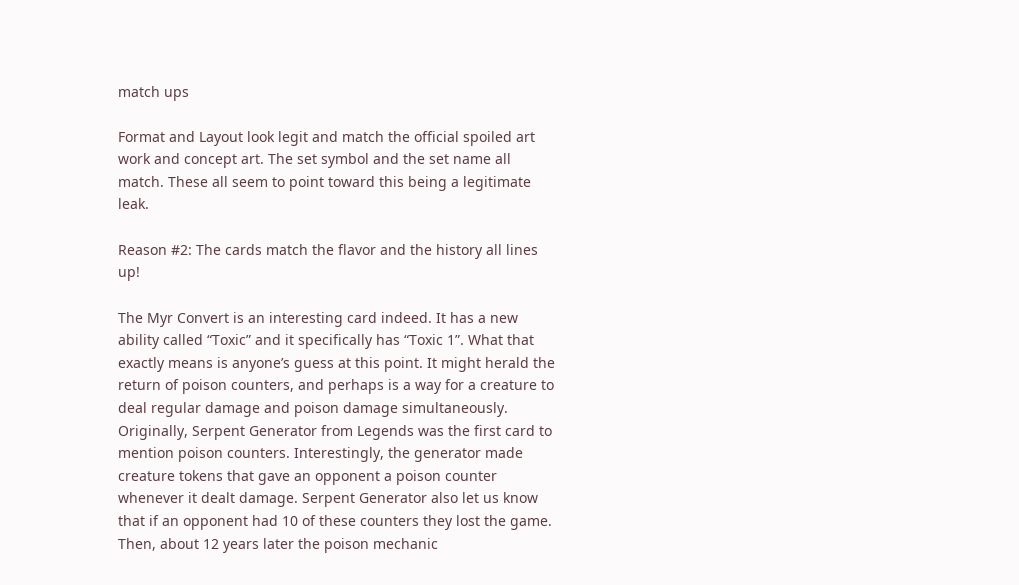match ups

Format and Layout look legit and match the official spoiled art work and concept art. The set symbol and the set name all match. These all seem to point toward this being a legitimate leak.

Reason #2: The cards match the flavor and the history all lines up!

The Myr Convert is an interesting card indeed. It has a new ability called “Toxic” and it specifically has “Toxic 1”. What that exactly means is anyone’s guess at this point. It might herald the return of poison counters, and perhaps is a way for a creature to deal regular damage and poison damage simultaneously. Originally, Serpent Generator from Legends was the first card to mention poison counters. Interestingly, the generator made creature tokens that gave an opponent a poison counter whenever it dealt damage. Serpent Generator also let us know that if an opponent had 10 of these counters they lost the game. Then, about 12 years later the poison mechanic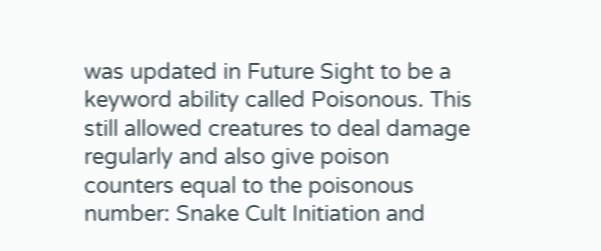was updated in Future Sight to be a keyword ability called Poisonous. This still allowed creatures to deal damage regularly and also give poison counters equal to the poisonous number: Snake Cult Initiation and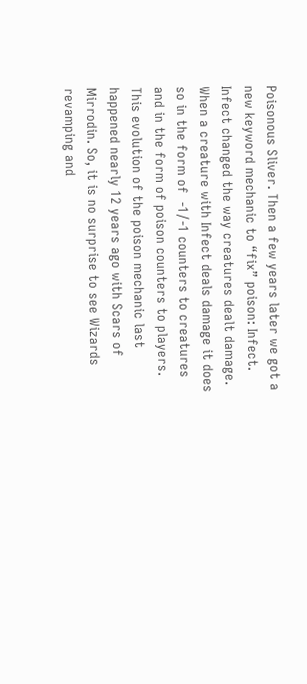Poisonous Sliver. Then a few years later we got a new keyword mechanic to “fix” poison: Infect. Infect changed the way creatures dealt damage. When a creature with Infect deals damage it does so in the form of  -1/-1 counters to creatures and in the form of poison counters to players. This evolution of the poison mechanic last happened nearly 12 years ago with Scars of Mirrodin. So, it is no surprise to see Wizards revamping and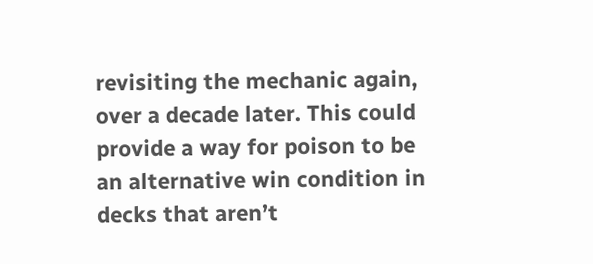revisiting the mechanic again, over a decade later. This could provide a way for poison to be an alternative win condition in decks that aren’t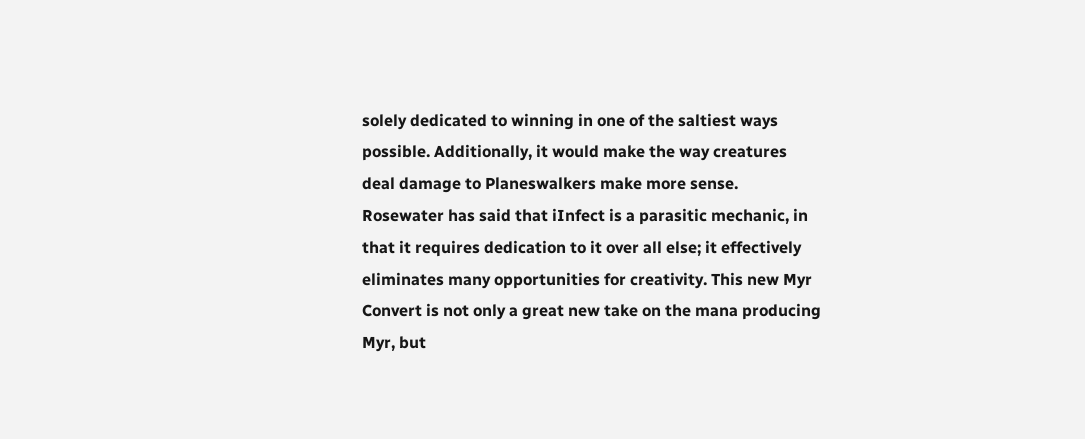solely dedicated to winning in one of the saltiest ways possible. Additionally, it would make the way creatures deal damage to Planeswalkers make more sense. Rosewater has said that iInfect is a parasitic mechanic, in that it requires dedication to it over all else; it effectively eliminates many opportunities for creativity. This new Myr Convert is not only a great new take on the mana producing Myr, but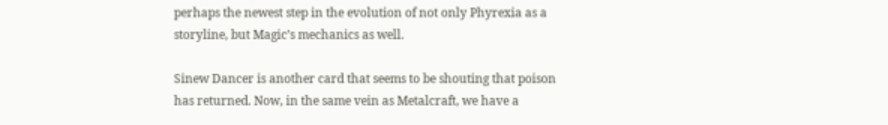perhaps the newest step in the evolution of not only Phyrexia as a storyline, but Magic’s mechanics as well.

Sinew Dancer is another card that seems to be shouting that poison has returned. Now, in the same vein as Metalcraft, we have a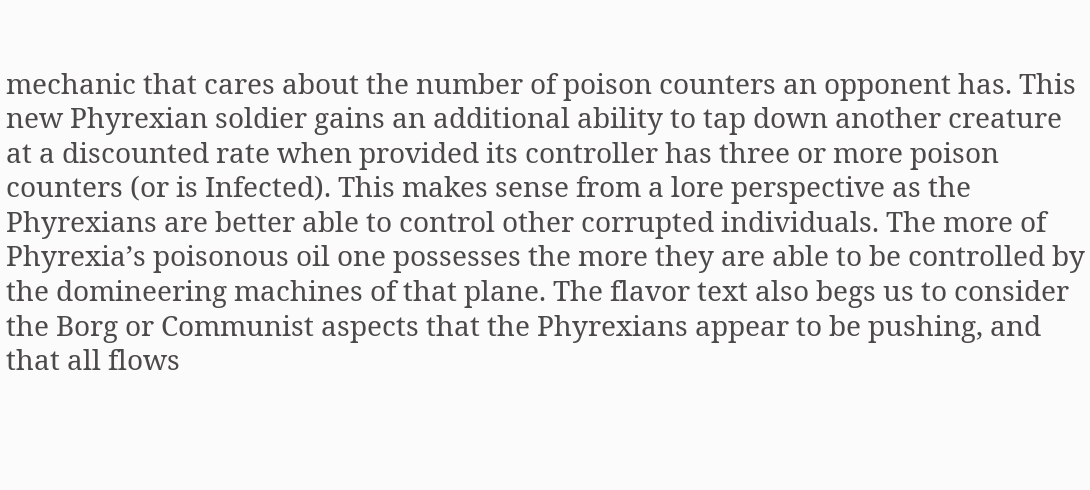mechanic that cares about the number of poison counters an opponent has. This new Phyrexian soldier gains an additional ability to tap down another creature at a discounted rate when provided its controller has three or more poison counters (or is Infected). This makes sense from a lore perspective as the Phyrexians are better able to control other corrupted individuals. The more of Phyrexia’s poisonous oil one possesses the more they are able to be controlled by the domineering machines of that plane. The flavor text also begs us to consider the Borg or Communist aspects that the Phyrexians appear to be pushing, and that all flows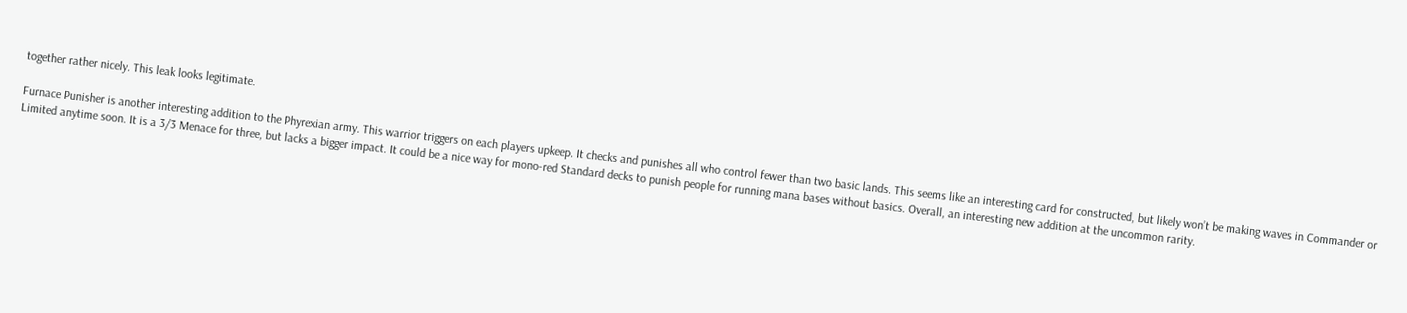together rather nicely. This leak looks legitimate.

Furnace Punisher is another interesting addition to the Phyrexian army. This warrior triggers on each players upkeep. It checks and punishes all who control fewer than two basic lands. This seems like an interesting card for constructed, but likely won’t be making waves in Commander or Limited anytime soon. It is a 3/3 Menace for three, but lacks a bigger impact. It could be a nice way for mono-red Standard decks to punish people for running mana bases without basics. Overall, an interesting new addition at the uncommon rarity.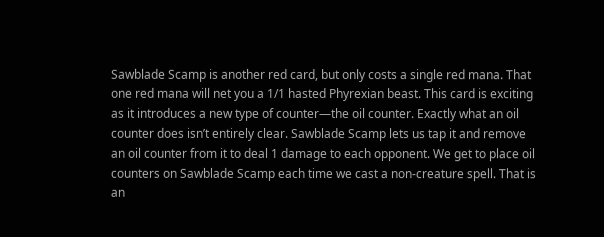Sawblade Scamp is another red card, but only costs a single red mana. That one red mana will net you a 1/1 hasted Phyrexian beast. This card is exciting as it introduces a new type of counter—the oil counter. Exactly what an oil counter does isn’t entirely clear. Sawblade Scamp lets us tap it and remove an oil counter from it to deal 1 damage to each opponent. We get to place oil counters on Sawblade Scamp each time we cast a non-creature spell. That is an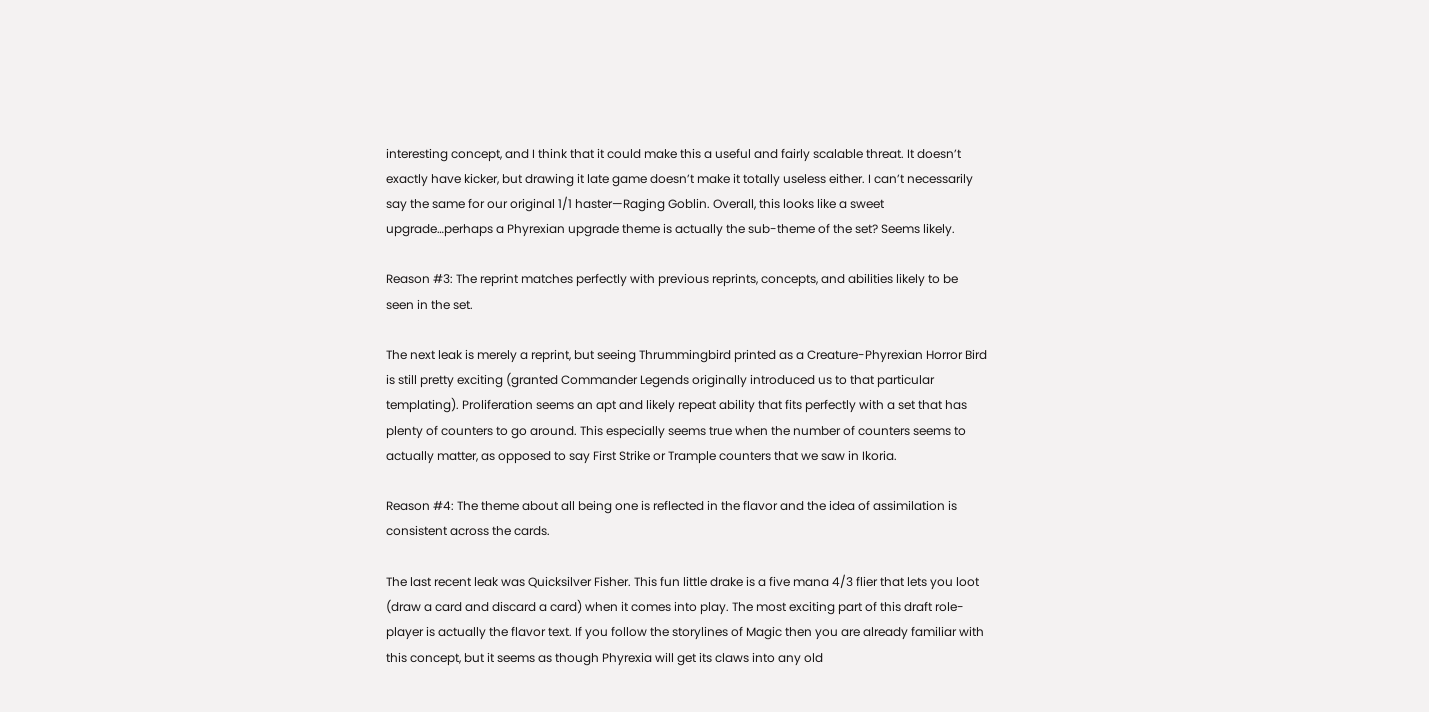interesting concept, and I think that it could make this a useful and fairly scalable threat. It doesn’t exactly have kicker, but drawing it late game doesn’t make it totally useless either. I can’t necessarily say the same for our original 1/1 haster—Raging Goblin. Overall, this looks like a sweet upgrade…perhaps a Phyrexian upgrade theme is actually the sub-theme of the set? Seems likely.

Reason #3: The reprint matches perfectly with previous reprints, concepts, and abilities likely to be seen in the set.

The next leak is merely a reprint, but seeing Thrummingbird printed as a Creature-Phyrexian Horror Bird is still pretty exciting (granted Commander Legends originally introduced us to that particular templating). Proliferation seems an apt and likely repeat ability that fits perfectly with a set that has plenty of counters to go around. This especially seems true when the number of counters seems to actually matter, as opposed to say First Strike or Trample counters that we saw in Ikoria.

Reason #4: The theme about all being one is reflected in the flavor and the idea of assimilation is consistent across the cards.

The last recent leak was Quicksilver Fisher. This fun little drake is a five mana 4/3 flier that lets you loot (draw a card and discard a card) when it comes into play. The most exciting part of this draft role-player is actually the flavor text. If you follow the storylines of Magic then you are already familiar with this concept, but it seems as though Phyrexia will get its claws into any old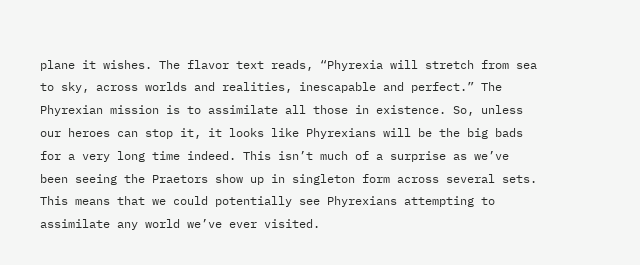plane it wishes. The flavor text reads, “Phyrexia will stretch from sea to sky, across worlds and realities, inescapable and perfect.” The Phyrexian mission is to assimilate all those in existence. So, unless our heroes can stop it, it looks like Phyrexians will be the big bads for a very long time indeed. This isn’t much of a surprise as we’ve been seeing the Praetors show up in singleton form across several sets. This means that we could potentially see Phyrexians attempting to assimilate any world we’ve ever visited.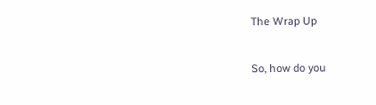The Wrap Up

So, how do you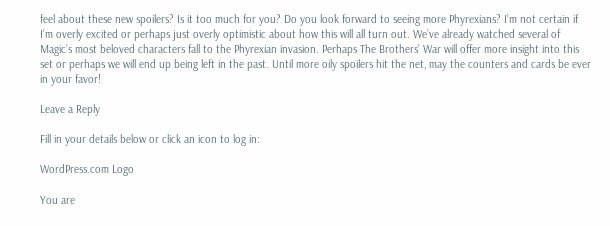feel about these new spoilers? Is it too much for you? Do you look forward to seeing more Phyrexians? I’m not certain if I’m overly excited or perhaps just overly optimistic about how this will all turn out. We’ve already watched several of Magic’s most beloved characters fall to the Phyrexian invasion. Perhaps The Brothers’ War will offer more insight into this set or perhaps we will end up being left in the past. Until more oily spoilers hit the net, may the counters and cards be ever in your favor!

Leave a Reply

Fill in your details below or click an icon to log in:

WordPress.com Logo

You are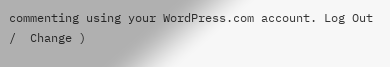commenting using your WordPress.com account. Log Out /  Change )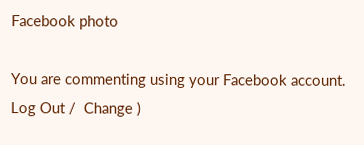Facebook photo

You are commenting using your Facebook account. Log Out /  Change )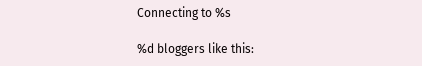Connecting to %s

%d bloggers like this: